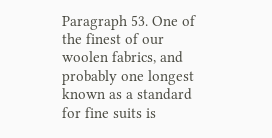Paragraph 53. One of the finest of our woolen fabrics, and probably one longest known as a standard for fine suits is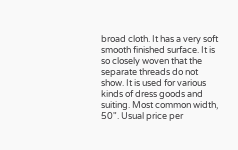broad cloth. It has a very soft smooth finished surface. It is so closely woven that the separate threads do not show. It is used for various kinds of dress goods and suiting. Most common width, 50". Usual price per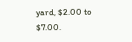yard, $2.00 to $7.00.